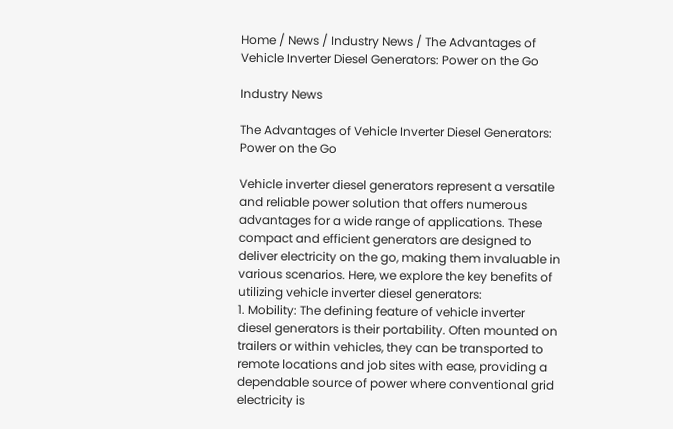Home / News / Industry News / The Advantages of Vehicle Inverter Diesel Generators: Power on the Go

Industry News

The Advantages of Vehicle Inverter Diesel Generators: Power on the Go

Vehicle inverter diesel generators represent a versatile and reliable power solution that offers numerous advantages for a wide range of applications. These compact and efficient generators are designed to deliver electricity on the go, making them invaluable in various scenarios. Here, we explore the key benefits of utilizing vehicle inverter diesel generators:
1. Mobility: The defining feature of vehicle inverter diesel generators is their portability. Often mounted on trailers or within vehicles, they can be transported to remote locations and job sites with ease, providing a dependable source of power where conventional grid electricity is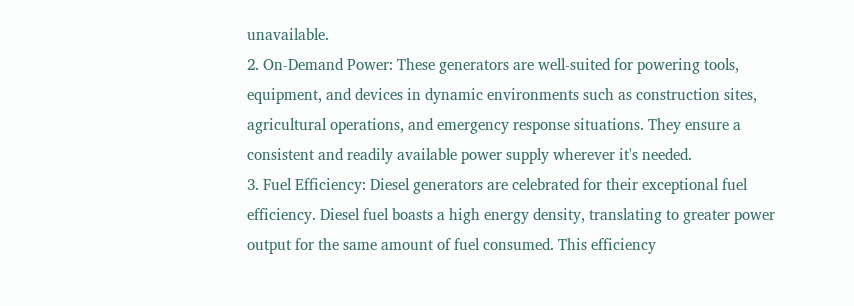unavailable.
2. On-Demand Power: These generators are well-suited for powering tools, equipment, and devices in dynamic environments such as construction sites, agricultural operations, and emergency response situations. They ensure a consistent and readily available power supply wherever it's needed.
3. Fuel Efficiency: Diesel generators are celebrated for their exceptional fuel efficiency. Diesel fuel boasts a high energy density, translating to greater power output for the same amount of fuel consumed. This efficiency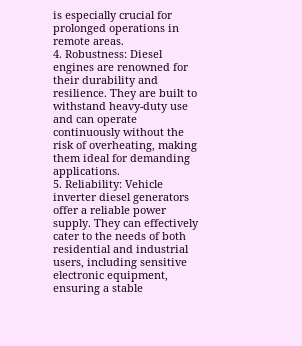is especially crucial for prolonged operations in remote areas.
4. Robustness: Diesel engines are renowned for their durability and resilience. They are built to withstand heavy-duty use and can operate continuously without the risk of overheating, making them ideal for demanding applications.
5. Reliability: Vehicle inverter diesel generators offer a reliable power supply. They can effectively cater to the needs of both residential and industrial users, including sensitive electronic equipment, ensuring a stable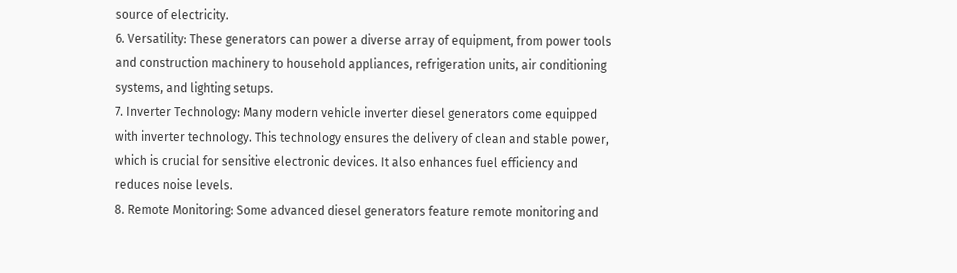source of electricity.
6. Versatility: These generators can power a diverse array of equipment, from power tools and construction machinery to household appliances, refrigeration units, air conditioning systems, and lighting setups.
7. Inverter Technology: Many modern vehicle inverter diesel generators come equipped with inverter technology. This technology ensures the delivery of clean and stable power, which is crucial for sensitive electronic devices. It also enhances fuel efficiency and reduces noise levels.
8. Remote Monitoring: Some advanced diesel generators feature remote monitoring and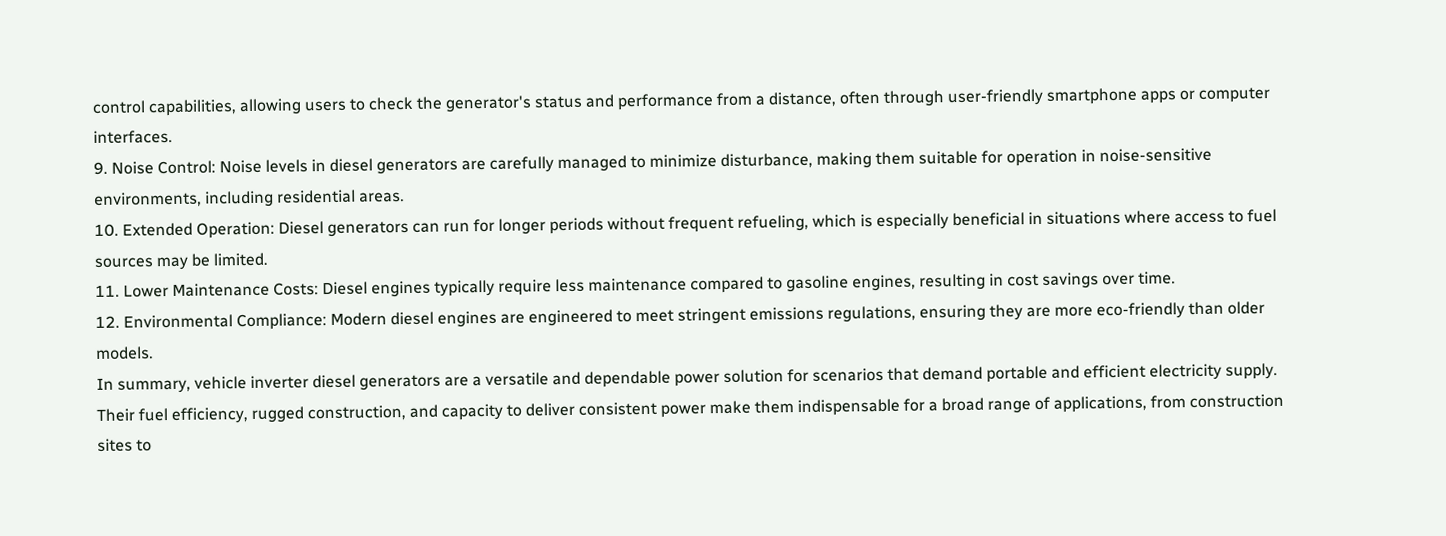control capabilities, allowing users to check the generator's status and performance from a distance, often through user-friendly smartphone apps or computer interfaces.
9. Noise Control: Noise levels in diesel generators are carefully managed to minimize disturbance, making them suitable for operation in noise-sensitive environments, including residential areas.
10. Extended Operation: Diesel generators can run for longer periods without frequent refueling, which is especially beneficial in situations where access to fuel sources may be limited.
11. Lower Maintenance Costs: Diesel engines typically require less maintenance compared to gasoline engines, resulting in cost savings over time.
12. Environmental Compliance: Modern diesel engines are engineered to meet stringent emissions regulations, ensuring they are more eco-friendly than older models.
In summary, vehicle inverter diesel generators are a versatile and dependable power solution for scenarios that demand portable and efficient electricity supply. Their fuel efficiency, rugged construction, and capacity to deliver consistent power make them indispensable for a broad range of applications, from construction sites to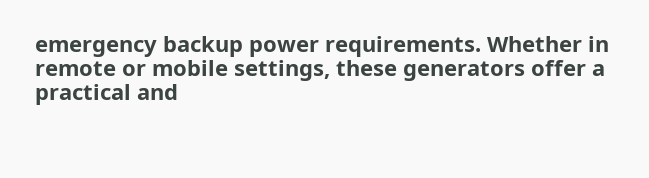emergency backup power requirements. Whether in remote or mobile settings, these generators offer a practical and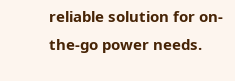reliable solution for on-the-go power needs.